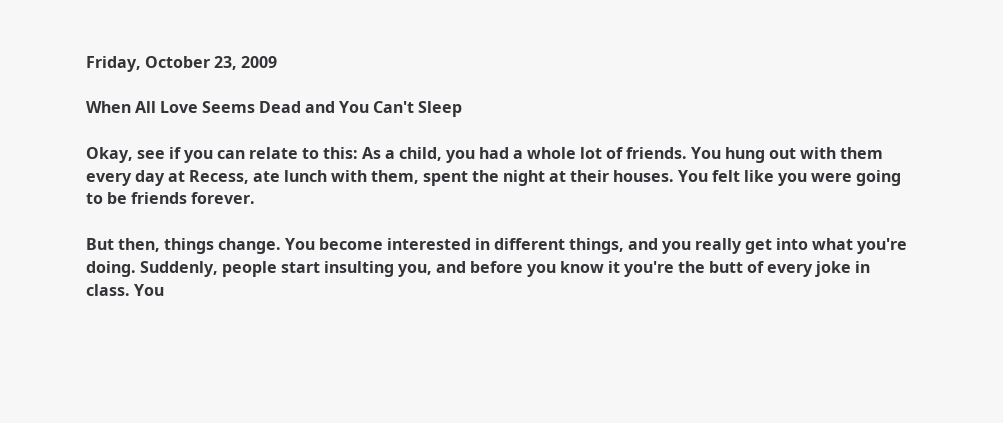Friday, October 23, 2009

When All Love Seems Dead and You Can't Sleep

Okay, see if you can relate to this: As a child, you had a whole lot of friends. You hung out with them every day at Recess, ate lunch with them, spent the night at their houses. You felt like you were going to be friends forever.

But then, things change. You become interested in different things, and you really get into what you're doing. Suddenly, people start insulting you, and before you know it you're the butt of every joke in class. You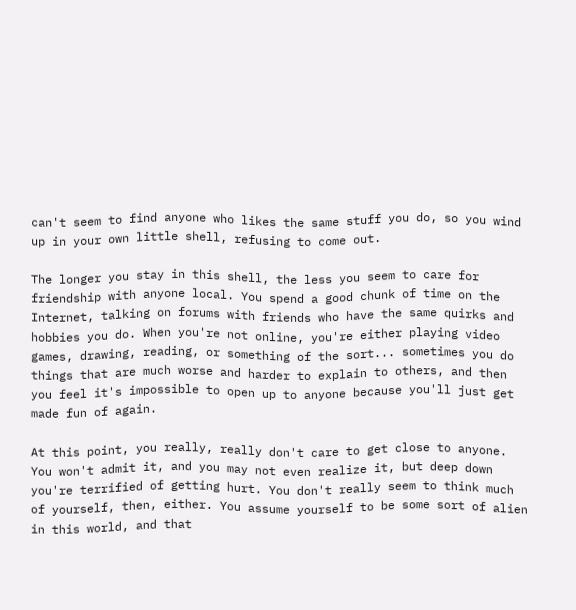can't seem to find anyone who likes the same stuff you do, so you wind up in your own little shell, refusing to come out.

The longer you stay in this shell, the less you seem to care for friendship with anyone local. You spend a good chunk of time on the Internet, talking on forums with friends who have the same quirks and hobbies you do. When you're not online, you're either playing video games, drawing, reading, or something of the sort... sometimes you do things that are much worse and harder to explain to others, and then you feel it's impossible to open up to anyone because you'll just get made fun of again.

At this point, you really, really don't care to get close to anyone. You won't admit it, and you may not even realize it, but deep down you're terrified of getting hurt. You don't really seem to think much of yourself, then, either. You assume yourself to be some sort of alien in this world, and that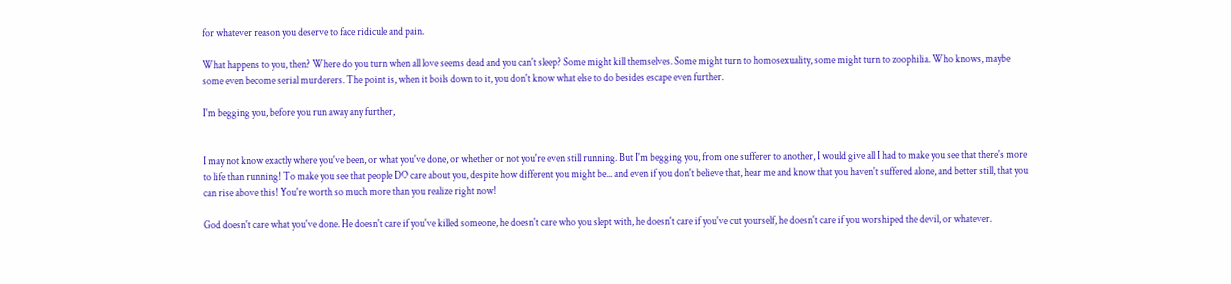for whatever reason you deserve to face ridicule and pain.

What happens to you, then? Where do you turn when all love seems dead and you can't sleep? Some might kill themselves. Some might turn to homosexuality, some might turn to zoophilia. Who knows, maybe some even become serial murderers. The point is, when it boils down to it, you don't know what else to do besides escape even further.

I'm begging you, before you run away any further,


I may not know exactly where you've been, or what you've done, or whether or not you're even still running. But I'm begging you, from one sufferer to another, I would give all I had to make you see that there's more to life than running! To make you see that people DO care about you, despite how different you might be... and even if you don't believe that, hear me and know that you haven't suffered alone, and better still, that you can rise above this! You're worth so much more than you realize right now!

God doesn't care what you've done. He doesn't care if you've killed someone, he doesn't care who you slept with, he doesn't care if you've cut yourself, he doesn't care if you worshiped the devil, or whatever.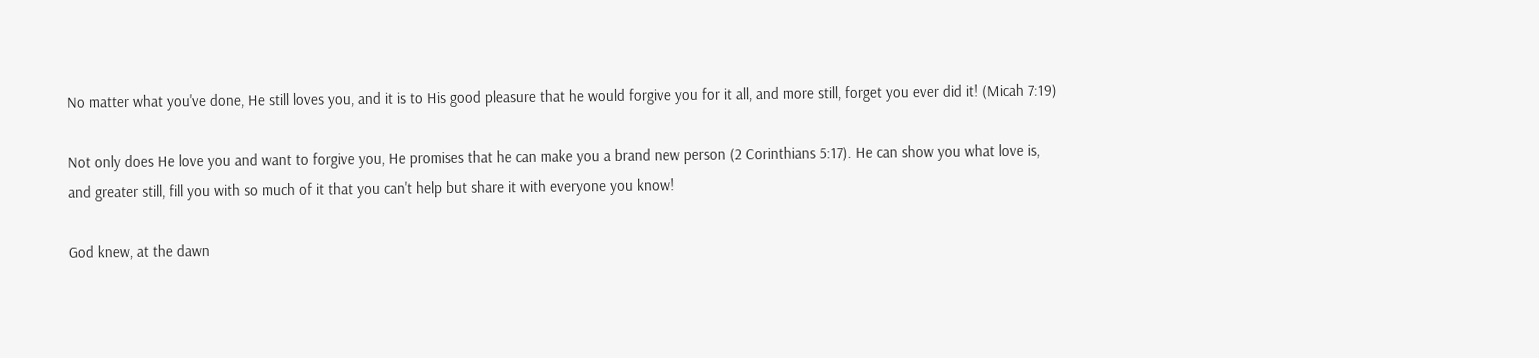No matter what you've done, He still loves you, and it is to His good pleasure that he would forgive you for it all, and more still, forget you ever did it! (Micah 7:19)

Not only does He love you and want to forgive you, He promises that he can make you a brand new person (2 Corinthians 5:17). He can show you what love is, and greater still, fill you with so much of it that you can't help but share it with everyone you know!

God knew, at the dawn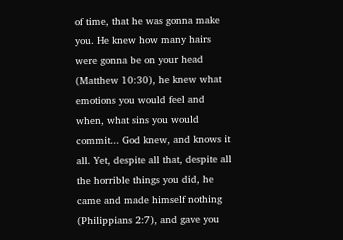of time, that he was gonna make you. He knew how many hairs were gonna be on your head (Matthew 10:30), he knew what emotions you would feel and when, what sins you would commit... God knew, and knows it all. Yet, despite all that, despite all the horrible things you did, he came and made himself nothing (Philippians 2:7), and gave you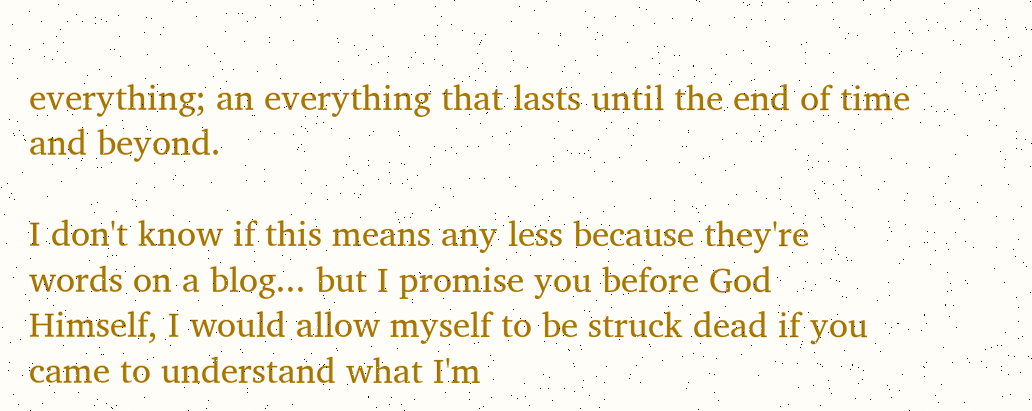everything; an everything that lasts until the end of time and beyond.

I don't know if this means any less because they're words on a blog... but I promise you before God Himself, I would allow myself to be struck dead if you came to understand what I'm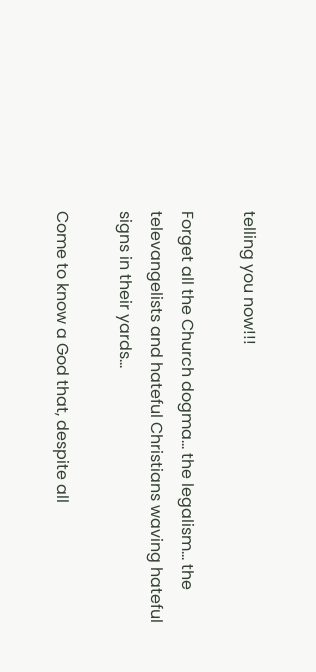telling you now!!!

Forget all the Church dogma... the legalism... the televangelists and hateful Christians waving hateful signs in their yards...

Come to know a God that, despite all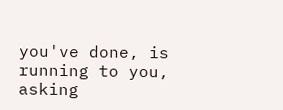you've done, is running to you, asking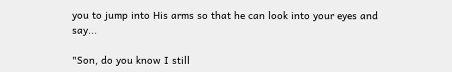you to jump into His arms so that he can look into your eyes and say...

"Son, do you know I still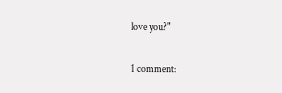love you?"

1 comment: